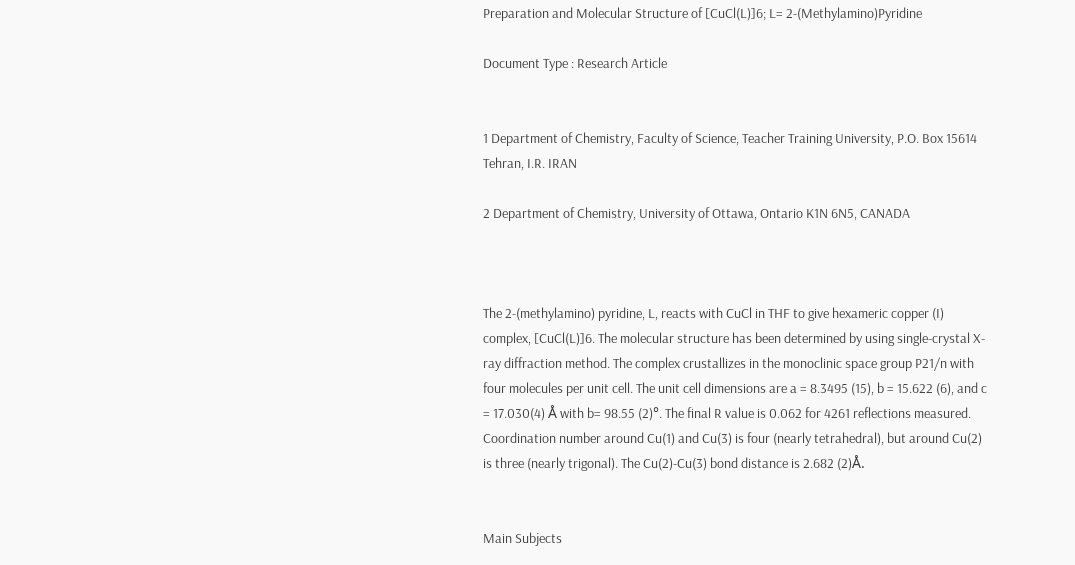Preparation and Molecular Structure of [CuCl(L)]6; L= 2-(Methylamino)Pyridine

Document Type : Research Article


1 Department of Chemistry, Faculty of Science, Teacher Training University, P.O. Box 15614 Tehran, I.R. IRAN

2 Department of Chemistry, University of Ottawa, Ontario K1N 6N5, CANADA



The 2-(methylamino) pyridine, L, reacts with CuCl in THF to give hexameric copper (I) complex, [CuCl(L)]6. The molecular structure has been determined by using single-crystal X-ray diffraction method. The complex crustallizes in the monoclinic space group P21/n with four molecules per unit cell. The unit cell dimensions are a = 8.3495 (15), b = 15.622 (6), and c = 17.030(4) Å with b= 98.55 (2)°. The final R value is 0.062 for 4261 reflections measured. Coordination number around Cu(1) and Cu(3) is four (nearly tetrahedral), but around Cu(2) is three (nearly trigonal). The Cu(2)-Cu(3) bond distance is 2.682 (2)Å.


Main Subjects